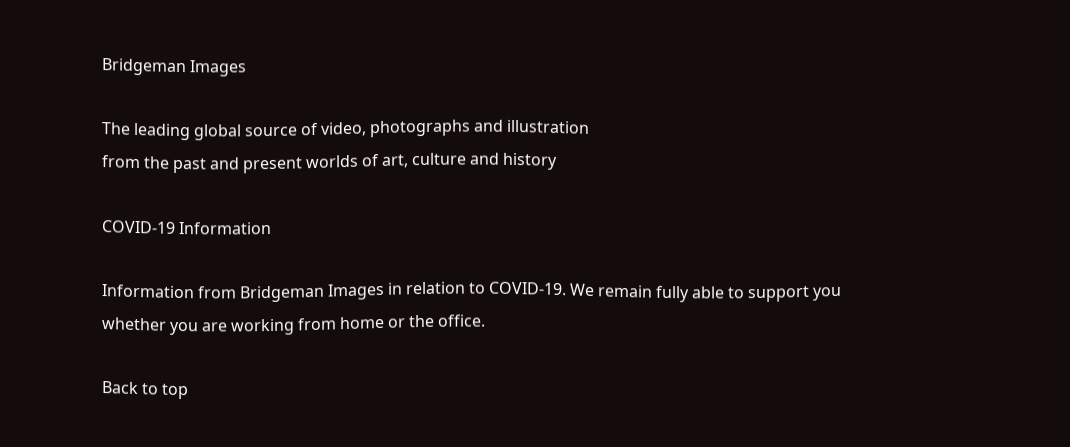Bridgeman Images

The leading global source of video, photographs and illustration
from the past and present worlds of art, culture and history

COVID-19 Information

Information from Bridgeman Images in relation to COVID-19. We remain fully able to support you whether you are working from home or the office.

Back to top